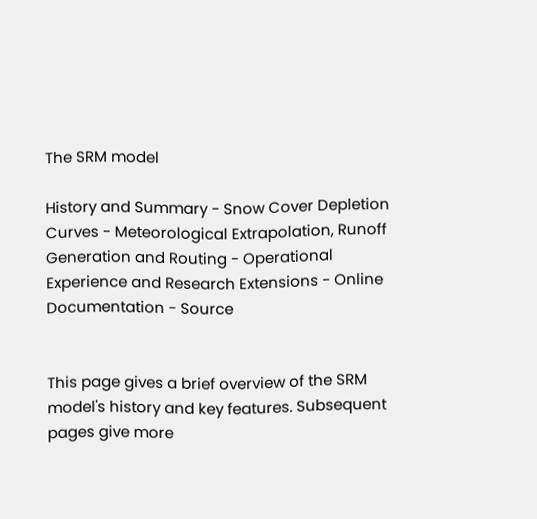The SRM model

History and Summary - Snow Cover Depletion Curves - Meteorological Extrapolation, Runoff Generation and Routing - Operational Experience and Research Extensions - Online Documentation - Source


This page gives a brief overview of the SRM model's history and key features. Subsequent pages give more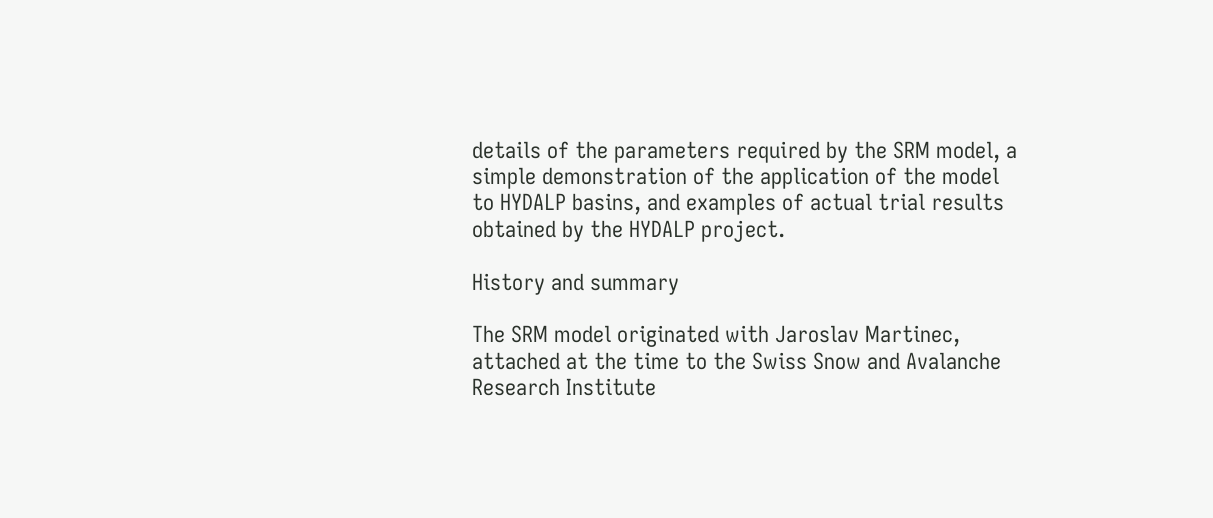details of the parameters required by the SRM model, a simple demonstration of the application of the model to HYDALP basins, and examples of actual trial results obtained by the HYDALP project.

History and summary

The SRM model originated with Jaroslav Martinec, attached at the time to the Swiss Snow and Avalanche Research Institute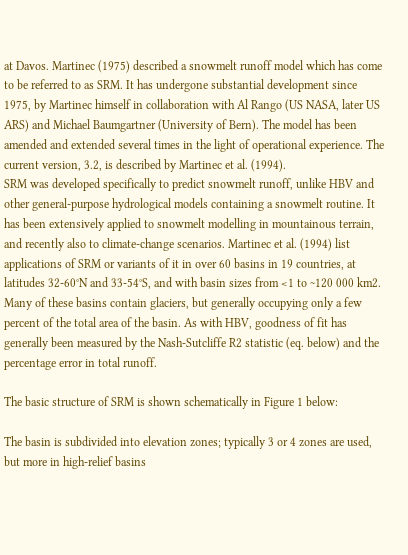at Davos. Martinec (1975) described a snowmelt runoff model which has come to be referred to as SRM. It has undergone substantial development since 1975, by Martinec himself in collaboration with Al Rango (US NASA, later US ARS) and Michael Baumgartner (University of Bern). The model has been amended and extended several times in the light of operational experience. The current version, 3.2, is described by Martinec et al. (1994).
SRM was developed specifically to predict snowmelt runoff, unlike HBV and other general-purpose hydrological models containing a snowmelt routine. It has been extensively applied to snowmelt modelling in mountainous terrain, and recently also to climate-change scenarios. Martinec et al. (1994) list applications of SRM or variants of it in over 60 basins in 19 countries, at latitudes 32-60°N and 33-54°S, and with basin sizes from <1 to ~120 000 km2. Many of these basins contain glaciers, but generally occupying only a few percent of the total area of the basin. As with HBV, goodness of fit has generally been measured by the Nash-Sutcliffe R2 statistic (eq. below) and the percentage error in total runoff.

The basic structure of SRM is shown schematically in Figure 1 below:

The basin is subdivided into elevation zones; typically 3 or 4 zones are used, but more in high-relief basins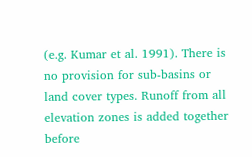(e.g. Kumar et al. 1991). There is no provision for sub-basins or land cover types. Runoff from all elevation zones is added together before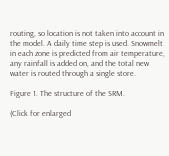routing, so location is not taken into account in the model. A daily time step is used. Snowmelt in each zone is predicted from air temperature, any rainfall is added on, and the total new water is routed through a single store.

Figure 1. The structure of the SRM.

(Click for enlarged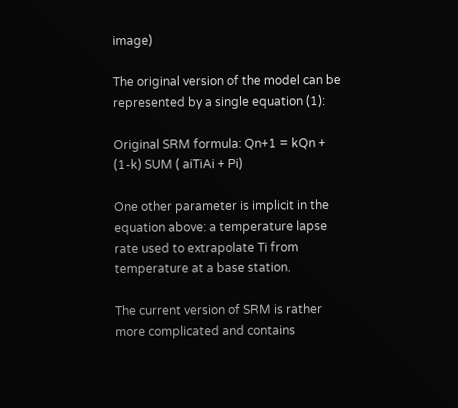image)

The original version of the model can be represented by a single equation (1):

Original SRM formula: Qn+1 = kQn + (1-k) SUM ( aiTiAi + Pi)

One other parameter is implicit in the equation above: a temperature lapse rate used to extrapolate Ti from temperature at a base station.

The current version of SRM is rather more complicated and contains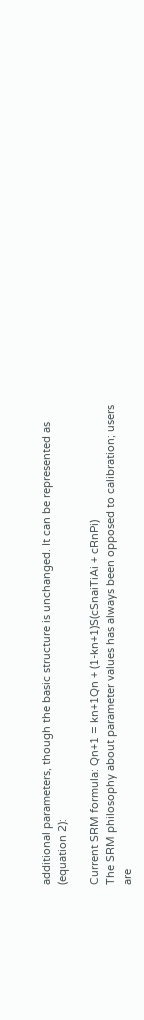additional parameters, though the basic structure is unchanged. It can be represented as (equation 2):

Current SRM formula: Qn+1 = kn+1Qn + (1-kn+1)S(cSnaiTiAi + cRnPi)
The SRM philosophy about parameter values has always been opposed to calibration; users are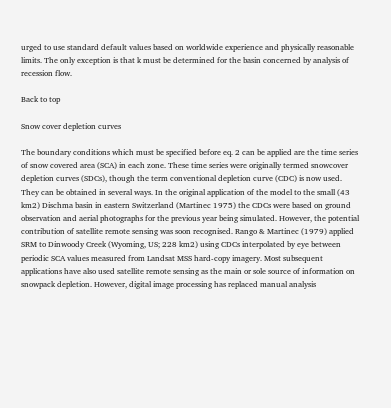urged to use standard default values based on worldwide experience and physically reasonable limits. The only exception is that k must be determined for the basin concerned by analysis of recession flow.

Back to top

Snow cover depletion curves

The boundary conditions which must be specified before eq. 2 can be applied are the time series of snow covered area (SCA) in each zone. These time series were originally termed snowcover depletion curves (SDCs), though the term conventional depletion curve (CDC) is now used. They can be obtained in several ways. In the original application of the model to the small (43 km2) Dischma basin in eastern Switzerland (Martinec 1975) the CDCs were based on ground observation and aerial photographs for the previous year being simulated. However, the potential contribution of satellite remote sensing was soon recognised. Rango & Martinec (1979) applied SRM to Dinwoody Creek (Wyoming, US; 228 km2) using CDCs interpolated by eye between periodic SCA values measured from Landsat MSS hard-copy imagery. Most subsequent applications have also used satellite remote sensing as the main or sole source of information on snowpack depletion. However, digital image processing has replaced manual analysis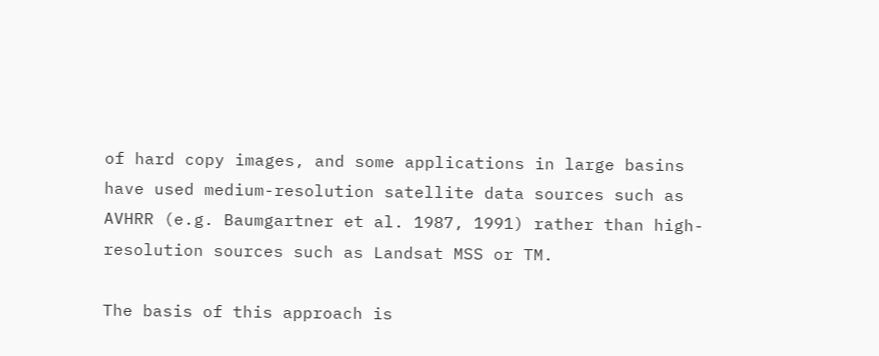of hard copy images, and some applications in large basins have used medium-resolution satellite data sources such as AVHRR (e.g. Baumgartner et al. 1987, 1991) rather than high-resolution sources such as Landsat MSS or TM.

The basis of this approach is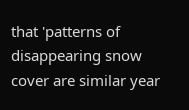that 'patterns of disappearing snow cover are similar year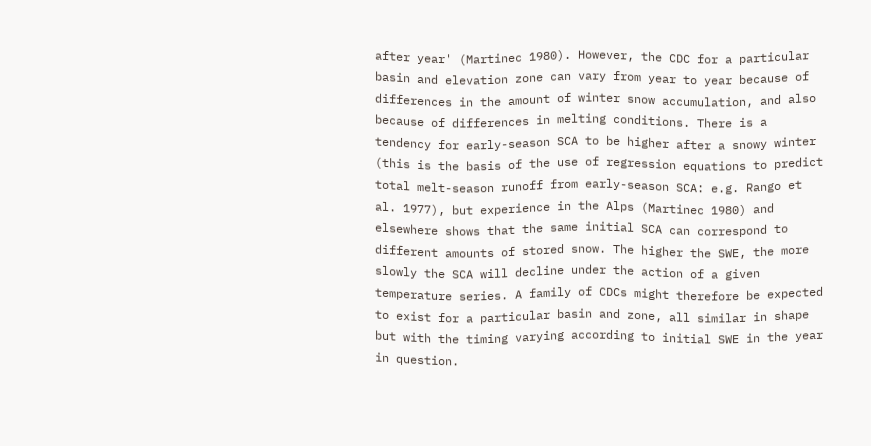after year' (Martinec 1980). However, the CDC for a particular basin and elevation zone can vary from year to year because of differences in the amount of winter snow accumulation, and also because of differences in melting conditions. There is a tendency for early-season SCA to be higher after a snowy winter (this is the basis of the use of regression equations to predict total melt-season runoff from early-season SCA: e.g. Rango et al. 1977), but experience in the Alps (Martinec 1980) and elsewhere shows that the same initial SCA can correspond to different amounts of stored snow. The higher the SWE, the more slowly the SCA will decline under the action of a given temperature series. A family of CDCs might therefore be expected to exist for a particular basin and zone, all similar in shape but with the timing varying according to initial SWE in the year in question.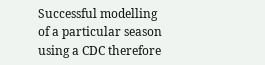Successful modelling of a particular season using a CDC therefore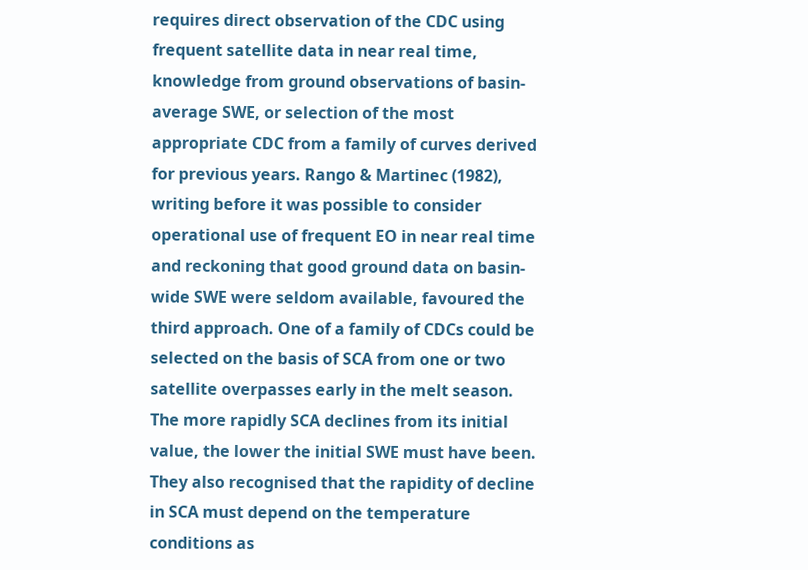requires direct observation of the CDC using frequent satellite data in near real time, knowledge from ground observations of basin-average SWE, or selection of the most appropriate CDC from a family of curves derived for previous years. Rango & Martinec (1982), writing before it was possible to consider operational use of frequent EO in near real time and reckoning that good ground data on basin-wide SWE were seldom available, favoured the third approach. One of a family of CDCs could be selected on the basis of SCA from one or two satellite overpasses early in the melt season. The more rapidly SCA declines from its initial value, the lower the initial SWE must have been. They also recognised that the rapidity of decline in SCA must depend on the temperature conditions as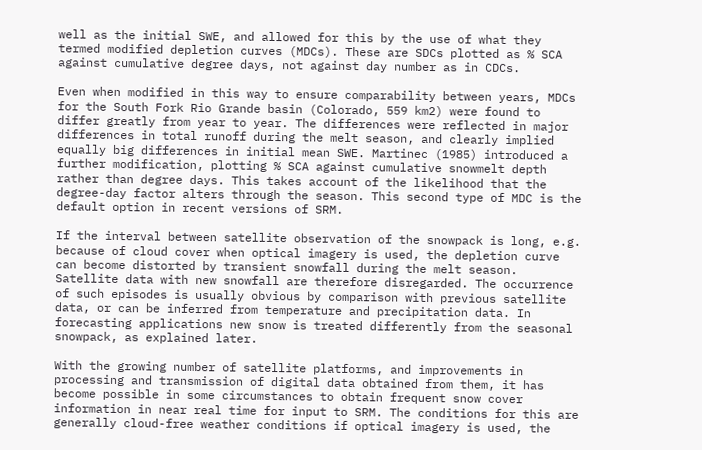well as the initial SWE, and allowed for this by the use of what they termed modified depletion curves (MDCs). These are SDCs plotted as % SCA against cumulative degree days, not against day number as in CDCs.

Even when modified in this way to ensure comparability between years, MDCs for the South Fork Rio Grande basin (Colorado, 559 km2) were found to differ greatly from year to year. The differences were reflected in major differences in total runoff during the melt season, and clearly implied equally big differences in initial mean SWE. Martinec (1985) introduced a further modification, plotting % SCA against cumulative snowmelt depth rather than degree days. This takes account of the likelihood that the degree-day factor alters through the season. This second type of MDC is the default option in recent versions of SRM.

If the interval between satellite observation of the snowpack is long, e.g. because of cloud cover when optical imagery is used, the depletion curve can become distorted by transient snowfall during the melt season. Satellite data with new snowfall are therefore disregarded. The occurrence of such episodes is usually obvious by comparison with previous satellite data, or can be inferred from temperature and precipitation data. In forecasting applications new snow is treated differently from the seasonal snowpack, as explained later.

With the growing number of satellite platforms, and improvements in processing and transmission of digital data obtained from them, it has become possible in some circumstances to obtain frequent snow cover information in near real time for input to SRM. The conditions for this are generally cloud-free weather conditions if optical imagery is used, the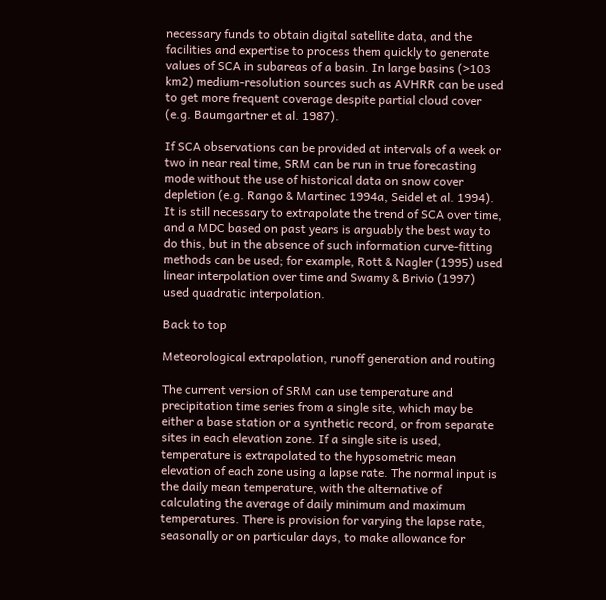necessary funds to obtain digital satellite data, and the facilities and expertise to process them quickly to generate values of SCA in subareas of a basin. In large basins (>103 km2) medium-resolution sources such as AVHRR can be used to get more frequent coverage despite partial cloud cover (e.g. Baumgartner et al. 1987).

If SCA observations can be provided at intervals of a week or two in near real time, SRM can be run in true forecasting mode without the use of historical data on snow cover depletion (e.g. Rango & Martinec 1994a, Seidel et al. 1994). It is still necessary to extrapolate the trend of SCA over time, and a MDC based on past years is arguably the best way to do this, but in the absence of such information curve-fitting methods can be used; for example, Rott & Nagler (1995) used linear interpolation over time and Swamy & Brivio (1997) used quadratic interpolation.

Back to top

Meteorological extrapolation, runoff generation and routing

The current version of SRM can use temperature and precipitation time series from a single site, which may be either a base station or a synthetic record, or from separate sites in each elevation zone. If a single site is used, temperature is extrapolated to the hypsometric mean elevation of each zone using a lapse rate. The normal input is the daily mean temperature, with the alternative of calculating the average of daily minimum and maximum temperatures. There is provision for varying the lapse rate, seasonally or on particular days, to make allowance for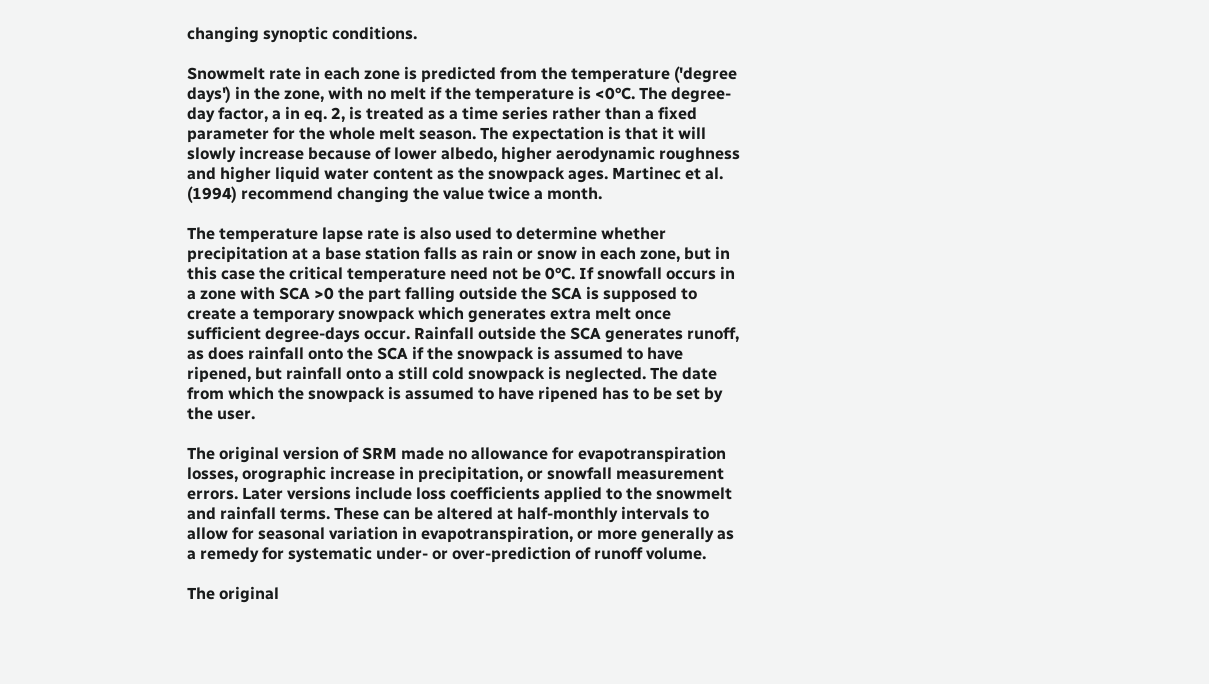changing synoptic conditions.

Snowmelt rate in each zone is predicted from the temperature ('degree days') in the zone, with no melt if the temperature is <0°C. The degree-day factor, a in eq. 2, is treated as a time series rather than a fixed parameter for the whole melt season. The expectation is that it will slowly increase because of lower albedo, higher aerodynamic roughness and higher liquid water content as the snowpack ages. Martinec et al. (1994) recommend changing the value twice a month.

The temperature lapse rate is also used to determine whether precipitation at a base station falls as rain or snow in each zone, but in this case the critical temperature need not be 0°C. If snowfall occurs in a zone with SCA >0 the part falling outside the SCA is supposed to create a temporary snowpack which generates extra melt once sufficient degree-days occur. Rainfall outside the SCA generates runoff, as does rainfall onto the SCA if the snowpack is assumed to have ripened, but rainfall onto a still cold snowpack is neglected. The date from which the snowpack is assumed to have ripened has to be set by the user.

The original version of SRM made no allowance for evapotranspiration losses, orographic increase in precipitation, or snowfall measurement errors. Later versions include loss coefficients applied to the snowmelt and rainfall terms. These can be altered at half-monthly intervals to allow for seasonal variation in evapotranspiration, or more generally as a remedy for systematic under- or over-prediction of runoff volume.

The original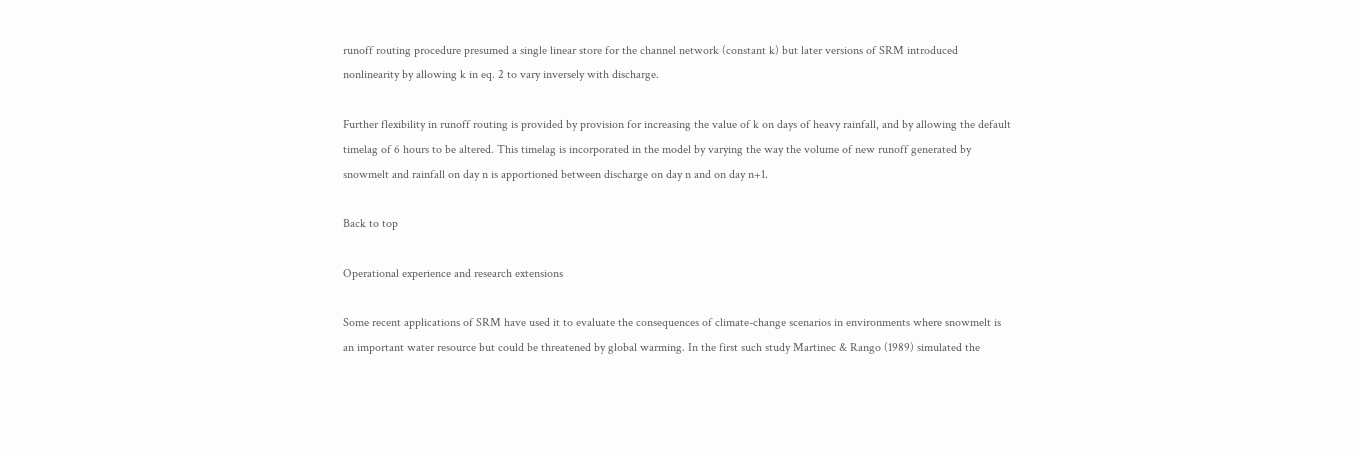runoff routing procedure presumed a single linear store for the channel network (constant k) but later versions of SRM introduced nonlinearity by allowing k in eq. 2 to vary inversely with discharge.

Further flexibility in runoff routing is provided by provision for increasing the value of k on days of heavy rainfall, and by allowing the default timelag of 6 hours to be altered. This timelag is incorporated in the model by varying the way the volume of new runoff generated by snowmelt and rainfall on day n is apportioned between discharge on day n and on day n+1.

Back to top

Operational experience and research extensions

Some recent applications of SRM have used it to evaluate the consequences of climate-change scenarios in environments where snowmelt is an important water resource but could be threatened by global warming. In the first such study Martinec & Rango (1989) simulated the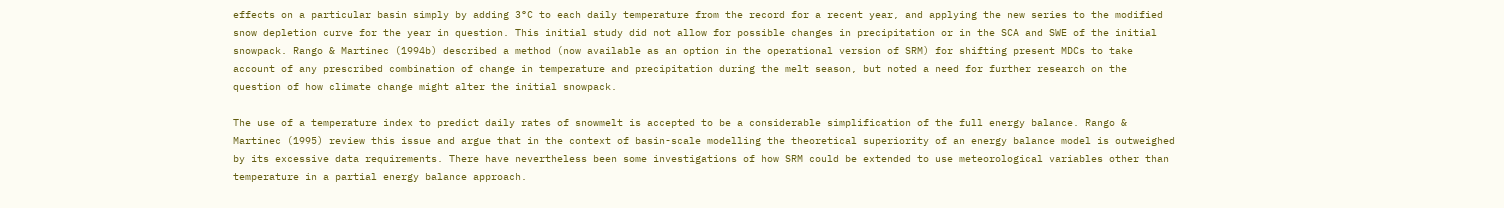effects on a particular basin simply by adding 3°C to each daily temperature from the record for a recent year, and applying the new series to the modified snow depletion curve for the year in question. This initial study did not allow for possible changes in precipitation or in the SCA and SWE of the initial snowpack. Rango & Martinec (1994b) described a method (now available as an option in the operational version of SRM) for shifting present MDCs to take account of any prescribed combination of change in temperature and precipitation during the melt season, but noted a need for further research on the question of how climate change might alter the initial snowpack.

The use of a temperature index to predict daily rates of snowmelt is accepted to be a considerable simplification of the full energy balance. Rango & Martinec (1995) review this issue and argue that in the context of basin-scale modelling the theoretical superiority of an energy balance model is outweighed by its excessive data requirements. There have nevertheless been some investigations of how SRM could be extended to use meteorological variables other than temperature in a partial energy balance approach.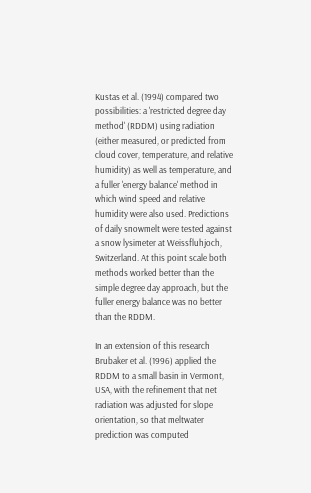Kustas et al. (1994) compared two possibilities: a 'restricted degree day method' (RDDM) using radiation (either measured, or predicted from cloud cover, temperature, and relative humidity) as well as temperature, and a fuller 'energy balance' method in which wind speed and relative humidity were also used. Predictions of daily snowmelt were tested against a snow lysimeter at Weissfluhjoch, Switzerland. At this point scale both methods worked better than the simple degree day approach, but the fuller energy balance was no better than the RDDM.

In an extension of this research Brubaker et al. (1996) applied the RDDM to a small basin in Vermont, USA, with the refinement that net radiation was adjusted for slope orientation, so that meltwater prediction was computed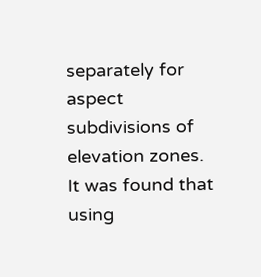separately for aspect subdivisions of elevation zones. It was found that using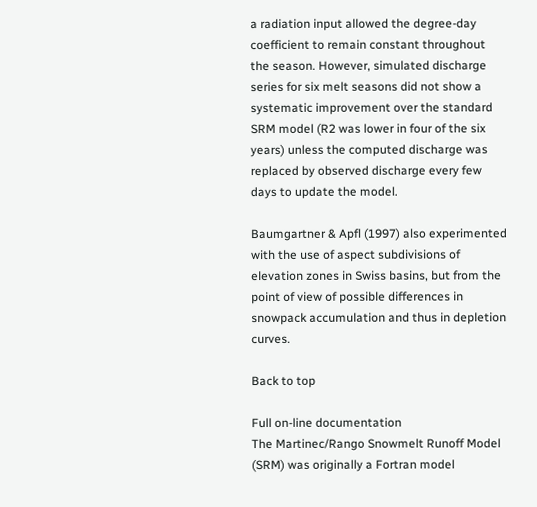a radiation input allowed the degree-day coefficient to remain constant throughout the season. However, simulated discharge series for six melt seasons did not show a systematic improvement over the standard SRM model (R2 was lower in four of the six years) unless the computed discharge was replaced by observed discharge every few days to update the model.

Baumgartner & Apfl (1997) also experimented with the use of aspect subdivisions of elevation zones in Swiss basins, but from the point of view of possible differences in snowpack accumulation and thus in depletion curves.

Back to top

Full on-line documentation
The Martinec/Rango Snowmelt Runoff Model (SRM) was originally a Fortran model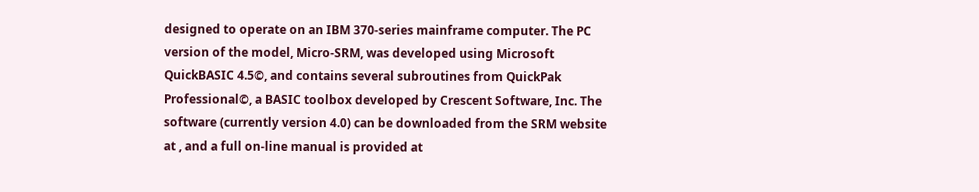designed to operate on an IBM 370-series mainframe computer. The PC version of the model, Micro-SRM, was developed using Microsoft QuickBASIC 4.5©, and contains several subroutines from QuickPak Professional©, a BASIC toolbox developed by Crescent Software, Inc. The software (currently version 4.0) can be downloaded from the SRM website at , and a full on-line manual is provided at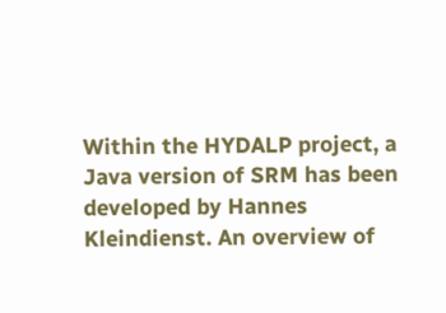Within the HYDALP project, a Java version of SRM has been developed by Hannes Kleindienst. An overview of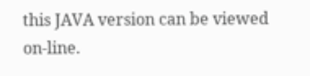this JAVA version can be viewed on-line.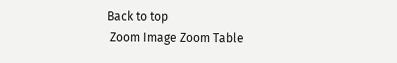Back to top
 Zoom Image Zoom Table